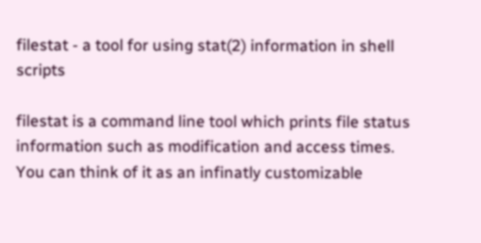filestat - a tool for using stat(2) information in shell scripts

filestat is a command line tool which prints file status information such as modification and access times. You can think of it as an infinatly customizable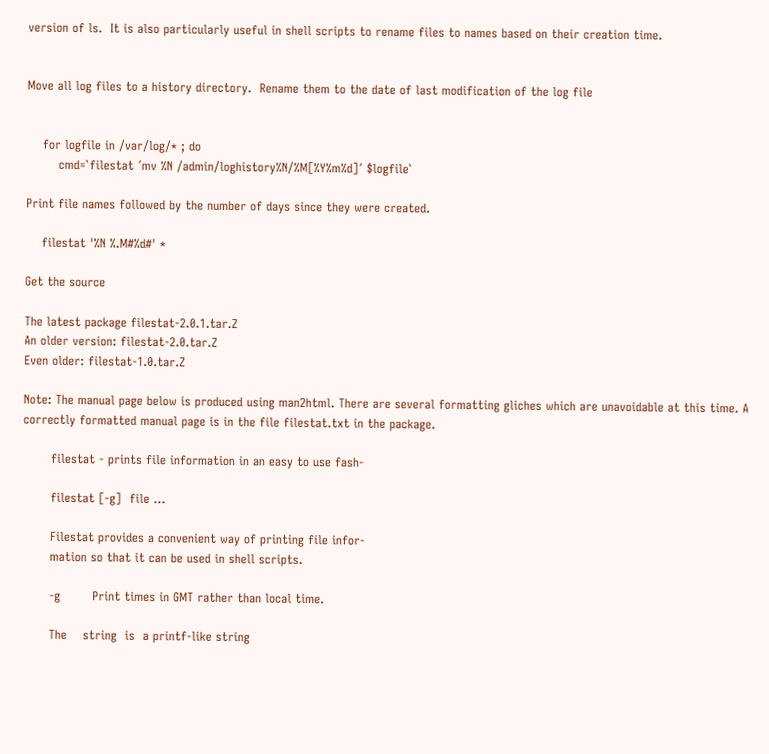version of ls.  It is also particularly useful in shell scripts to rename files to names based on their creation time.


Move all log files to a history directory.  Rename them to the date of last modification of the log file


    for logfile in /var/log/* ; do
        cmd=`filestat ´mv %N /admin/loghistory%N/%M[%Y%m%d]´ $logfile`

Print file names followed by the number of days since they were created.

    filestat '%N %.M#%d#' *

Get the source

The latest package filestat-2.0.1.tar.Z
An older version: filestat-2.0.tar.Z
Even older: filestat-1.0.tar.Z

Note: The manual page below is produced using man2html. There are several formatting gliches which are unavoidable at this time. A correctly formatted manual page is in the file filestat.txt in the package.

       filestat - prints file information in an easy to use fash-

       filestat [-g]  file ...

       Filestat provides a convenient way of printing file infor-
       mation so that it can be used in shell scripts.

       -g        Print times in GMT rather than local time.

       The    string  is  a printf-like string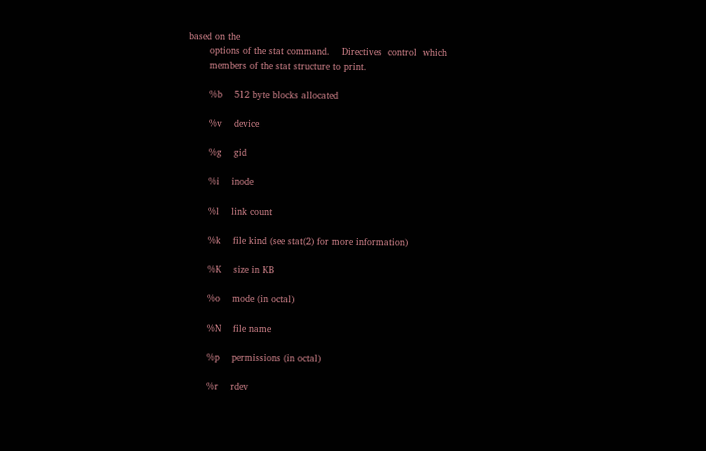based on the
       options of the stat command.    Directives  control  which
       members of the stat structure to print.

       %b    512 byte blocks allocated

       %v    device

       %g    gid

       %i    inode

       %l    link count

       %k    file kind (see stat(2) for more information)

       %K    size in KB

       %o    mode (in octal)

       %N    file name

       %p    permissions (in octal)

       %r    rdev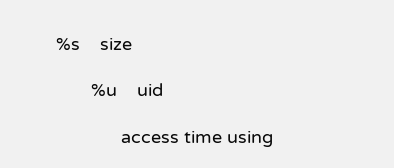%s    size

       %u    uid

             access time using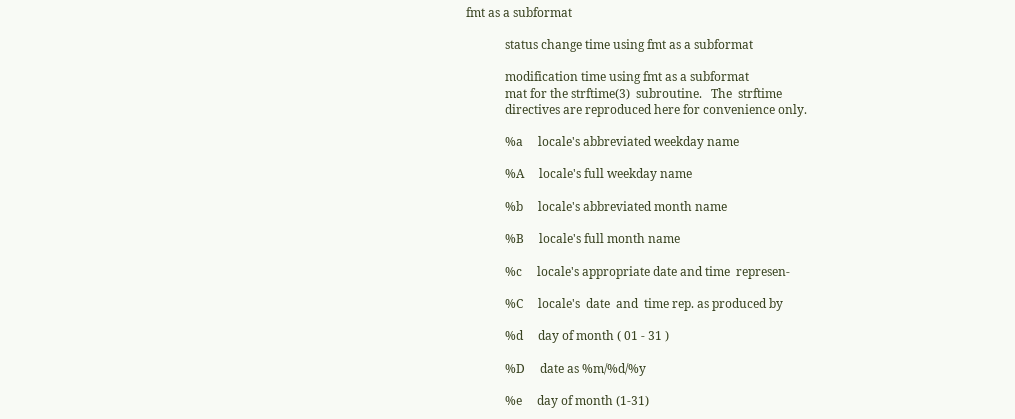fmt as a subformat

             status change time using fmt as a subformat

             modification time using fmt as a subformat
             mat for the strftime(3)  subroutine.   The  strftime
             directives are reproduced here for convenience only.

             %a     locale's abbreviated weekday name

             %A     locale's full weekday name

             %b     locale's abbreviated month name

             %B     locale's full month name

             %c     locale's appropriate date and time  represen-

             %C     locale's  date  and  time rep. as produced by

             %d     day of month ( 01 - 31 )

             %D     date as %m/%d/%y

             %e     day of month (1-31)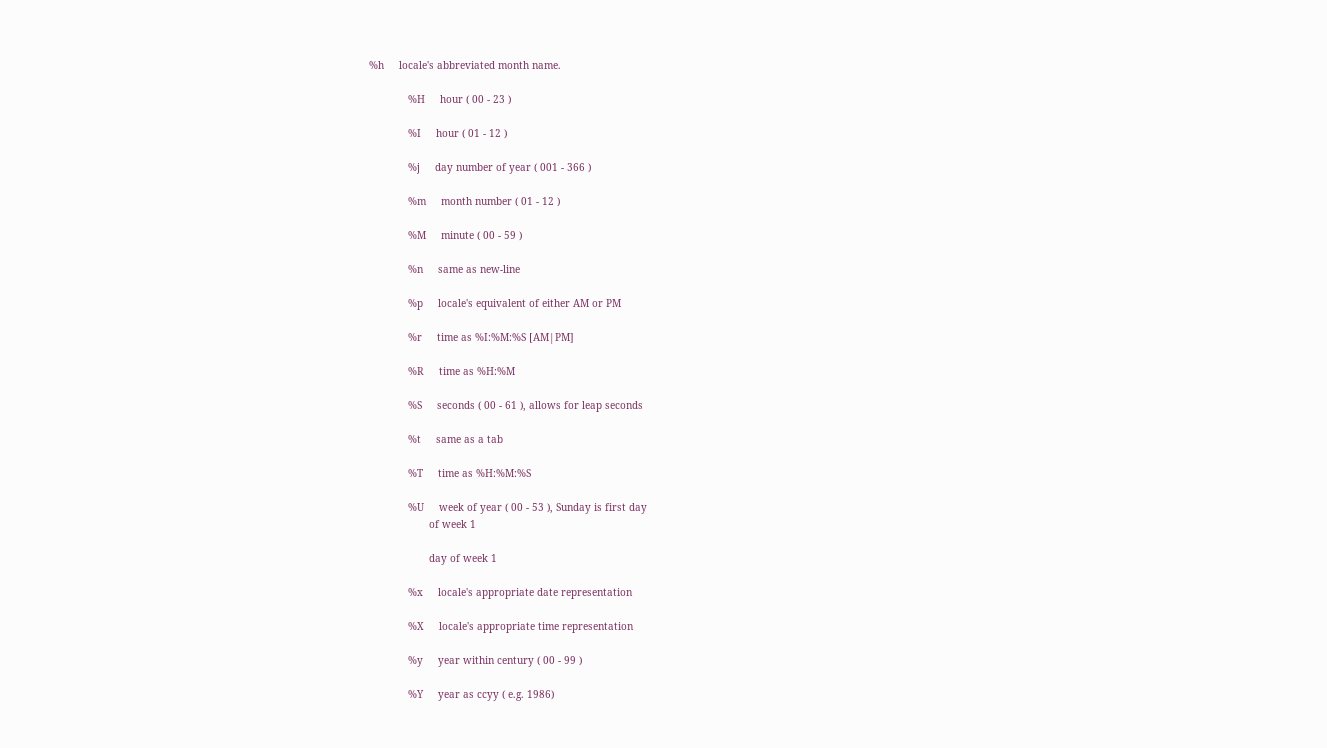%h     locale's abbreviated month name.

             %H     hour ( 00 - 23 )

             %I     hour ( 01 - 12 )

             %j     day number of year ( 001 - 366 )

             %m     month number ( 01 - 12 )

             %M     minute ( 00 - 59 )

             %n     same as new-line

             %p     locale's equivalent of either AM or PM

             %r     time as %I:%M:%S [AM|PM]

             %R     time as %H:%M

             %S     seconds ( 00 - 61 ), allows for leap seconds

             %t     same as a tab

             %T     time as %H:%M:%S

             %U     week of year ( 00 - 53 ), Sunday is first day
                    of week 1

                    day of week 1

             %x     locale's appropriate date representation

             %X     locale's appropriate time representation

             %y     year within century ( 00 - 99 )

             %Y     year as ccyy ( e.g. 1986)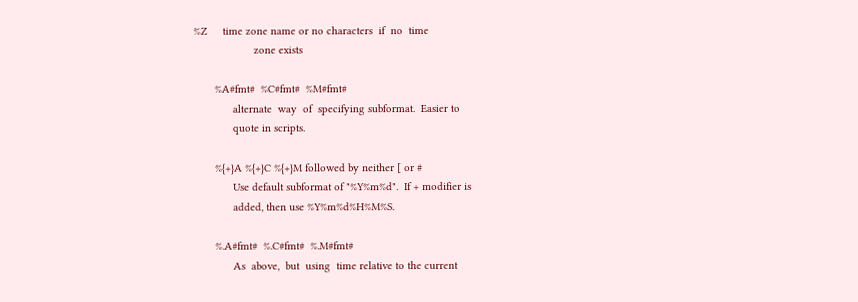%Z     time zone name or no characters  if  no  time
                    zone exists

       %A#fmt#  %C#fmt#  %M#fmt#
             alternate  way  of  specifying subformat.  Easier to
             quote in scripts.

       %{+}A %{+}C %{+}M followed by neither [ or #
             Use default subformat of "%Y%m%d".  If + modifier is
             added, then use %Y%m%d%H%M%S.

       %.A#fmt#  %.C#fmt#  %.M#fmt#
             As  above,  but  using  time relative to the current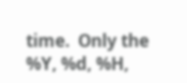time.  Only the %Y, %d, %H,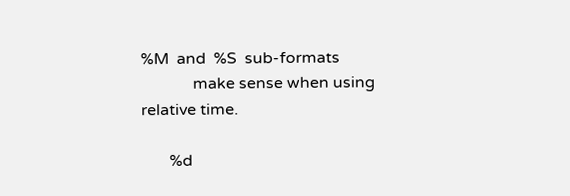%M  and  %S  sub-formats
             make sense when using relative time.

       %d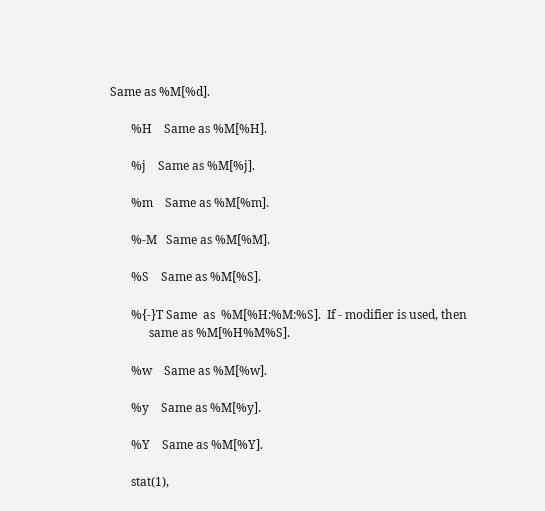Same as %M[%d].

       %H    Same as %M[%H].

       %j    Same as %M[%j].

       %m    Same as %M[%m].

       %-M   Same as %M[%M].

       %S    Same as %M[%S].

       %{-}T Same  as  %M[%H:%M:%S].  If - modifier is used, then
             same as %M[%H%M%S].

       %w    Same as %M[%w].

       %y    Same as %M[%y].

       %Y    Same as %M[%Y].

       stat(1),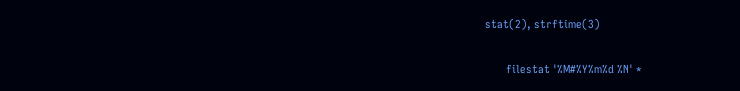stat(2), strftime(3)

       filestat '%M#%Y%m%d %N' *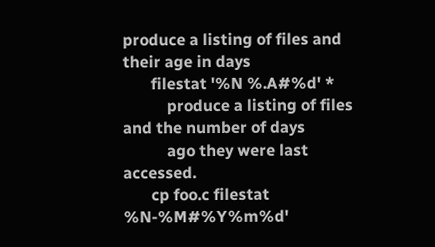produce a listing of files and their age in days
       filestat '%N %.A#%d' *
           produce a listing of files and the number of days
           ago they were last accessed.
       cp foo.c filestat %N-%M#%Y%m%d'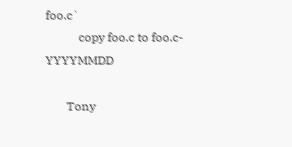foo.c`
           copy foo.c to foo.c-YYYYMMDD

       Tony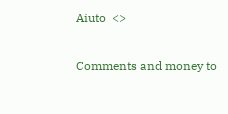Aiuto  <>

Comments and money to